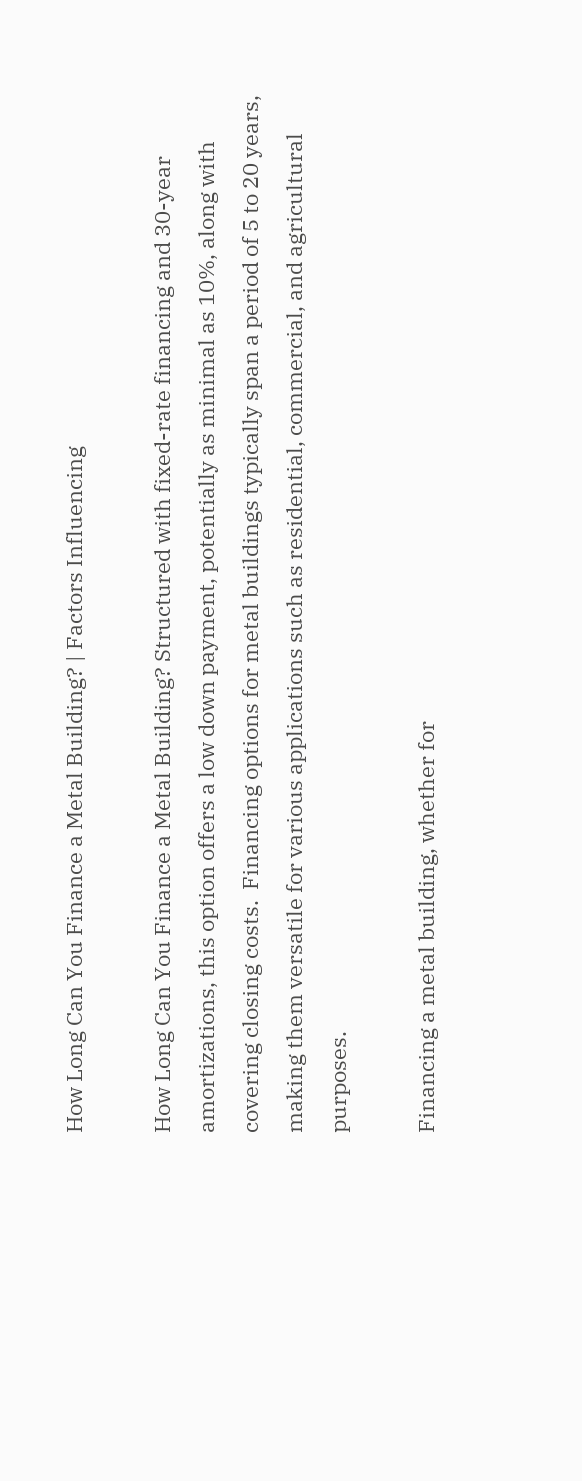How Long Can You Finance a Metal Building? | Factors Influencing

How Long Can You Finance a Metal Building? Structured with fixed-rate financing and 30-year amortizations, this option offers a low down payment, potentially as minimal as 10%, along with covering closing costs.  Financing options for metal buildings typically span a period of 5 to 20 years, making them versatile for various applications such as residential, commercial, and agricultural purposes.

Financing a metal building, whether for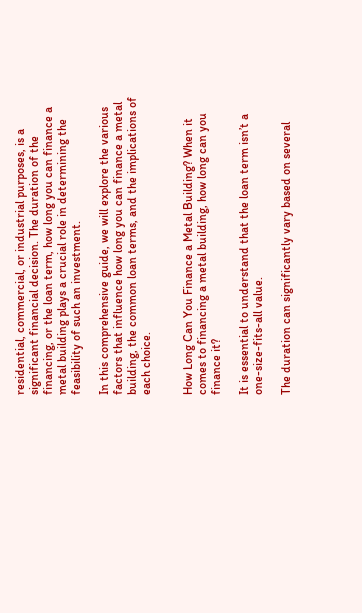residential, commercial, or industrial purposes, is a significant financial decision. The duration of the financing, or the loan term, how long you can finance a metal building plays a crucial role in determining the feasibility of such an investment.

In this comprehensive guide, we will explore the various factors that influence how long you can finance a metal building, the common loan terms, and the implications of each choice.


How Long Can You Finance a Metal Building? When it comes to financing a metal building, how long can you finance it?

It is essential to understand that the loan term isn’t a one-size-fits-all value.

The duration can significantly vary based on several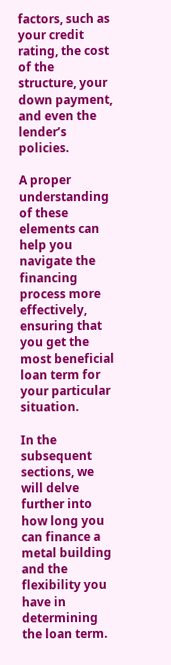factors, such as your credit rating, the cost of the structure, your down payment, and even the lender’s policies.

A proper understanding of these elements can help you navigate the financing process more effectively, ensuring that you get the most beneficial loan term for your particular situation.

In the subsequent sections, we will delve further into how long you can finance a metal building and the flexibility you have in determining the loan term.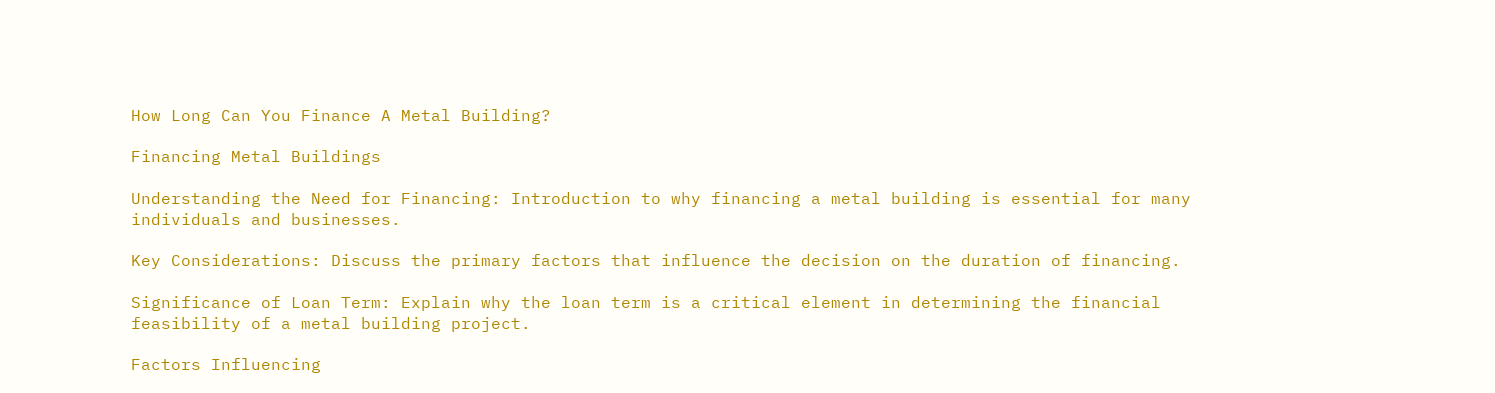How Long Can You Finance A Metal Building?

Financing Metal Buildings

Understanding the Need for Financing: Introduction to why financing a metal building is essential for many individuals and businesses.

Key Considerations: Discuss the primary factors that influence the decision on the duration of financing.

Significance of Loan Term: Explain why the loan term is a critical element in determining the financial feasibility of a metal building project.

Factors Influencing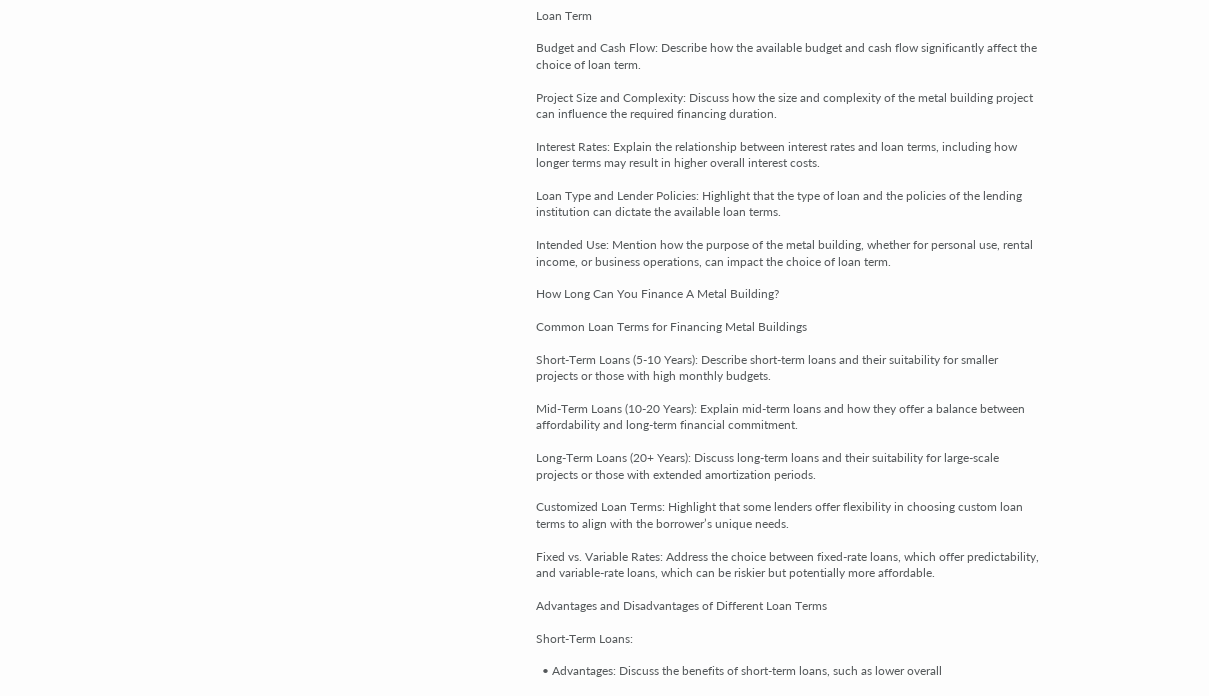Loan Term

Budget and Cash Flow: Describe how the available budget and cash flow significantly affect the choice of loan term.

Project Size and Complexity: Discuss how the size and complexity of the metal building project can influence the required financing duration.

Interest Rates: Explain the relationship between interest rates and loan terms, including how longer terms may result in higher overall interest costs.

Loan Type and Lender Policies: Highlight that the type of loan and the policies of the lending institution can dictate the available loan terms.

Intended Use: Mention how the purpose of the metal building, whether for personal use, rental income, or business operations, can impact the choice of loan term.

How Long Can You Finance A Metal Building?

Common Loan Terms for Financing Metal Buildings

Short-Term Loans (5-10 Years): Describe short-term loans and their suitability for smaller projects or those with high monthly budgets.

Mid-Term Loans (10-20 Years): Explain mid-term loans and how they offer a balance between affordability and long-term financial commitment.

Long-Term Loans (20+ Years): Discuss long-term loans and their suitability for large-scale projects or those with extended amortization periods.

Customized Loan Terms: Highlight that some lenders offer flexibility in choosing custom loan terms to align with the borrower’s unique needs.

Fixed vs. Variable Rates: Address the choice between fixed-rate loans, which offer predictability, and variable-rate loans, which can be riskier but potentially more affordable.

Advantages and Disadvantages of Different Loan Terms

Short-Term Loans:

  • Advantages: Discuss the benefits of short-term loans, such as lower overall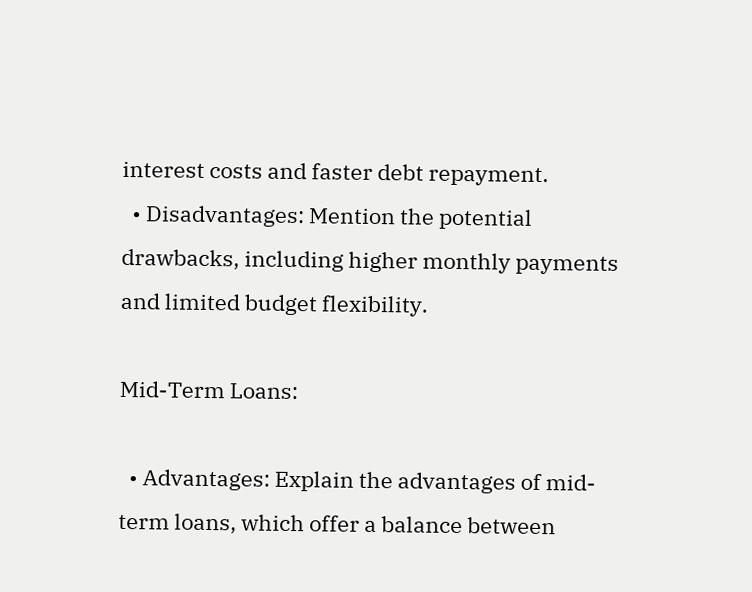interest costs and faster debt repayment.
  • Disadvantages: Mention the potential drawbacks, including higher monthly payments and limited budget flexibility.

Mid-Term Loans:

  • Advantages: Explain the advantages of mid-term loans, which offer a balance between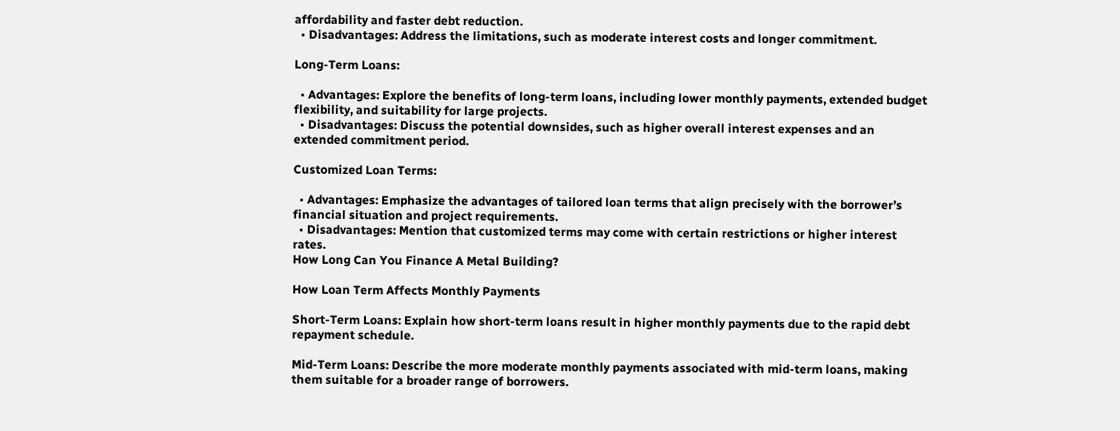affordability and faster debt reduction.
  • Disadvantages: Address the limitations, such as moderate interest costs and longer commitment.

Long-Term Loans:

  • Advantages: Explore the benefits of long-term loans, including lower monthly payments, extended budget flexibility, and suitability for large projects.
  • Disadvantages: Discuss the potential downsides, such as higher overall interest expenses and an extended commitment period.

Customized Loan Terms:

  • Advantages: Emphasize the advantages of tailored loan terms that align precisely with the borrower’s financial situation and project requirements.
  • Disadvantages: Mention that customized terms may come with certain restrictions or higher interest rates.
How Long Can You Finance A Metal Building?

How Loan Term Affects Monthly Payments

Short-Term Loans: Explain how short-term loans result in higher monthly payments due to the rapid debt repayment schedule.

Mid-Term Loans: Describe the more moderate monthly payments associated with mid-term loans, making them suitable for a broader range of borrowers.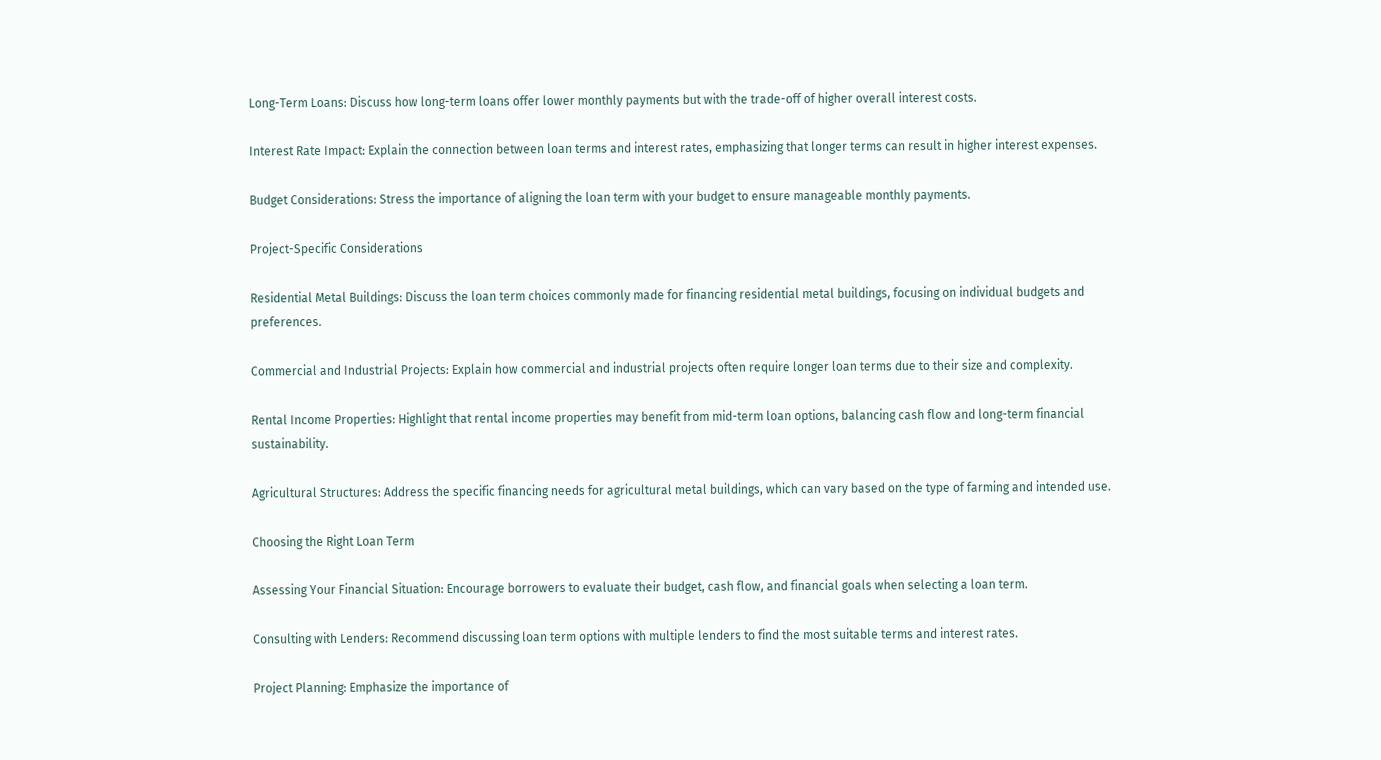Long-Term Loans: Discuss how long-term loans offer lower monthly payments but with the trade-off of higher overall interest costs.

Interest Rate Impact: Explain the connection between loan terms and interest rates, emphasizing that longer terms can result in higher interest expenses.

Budget Considerations: Stress the importance of aligning the loan term with your budget to ensure manageable monthly payments.

Project-Specific Considerations

Residential Metal Buildings: Discuss the loan term choices commonly made for financing residential metal buildings, focusing on individual budgets and preferences.

Commercial and Industrial Projects: Explain how commercial and industrial projects often require longer loan terms due to their size and complexity.

Rental Income Properties: Highlight that rental income properties may benefit from mid-term loan options, balancing cash flow and long-term financial sustainability.

Agricultural Structures: Address the specific financing needs for agricultural metal buildings, which can vary based on the type of farming and intended use.

Choosing the Right Loan Term

Assessing Your Financial Situation: Encourage borrowers to evaluate their budget, cash flow, and financial goals when selecting a loan term.

Consulting with Lenders: Recommend discussing loan term options with multiple lenders to find the most suitable terms and interest rates.

Project Planning: Emphasize the importance of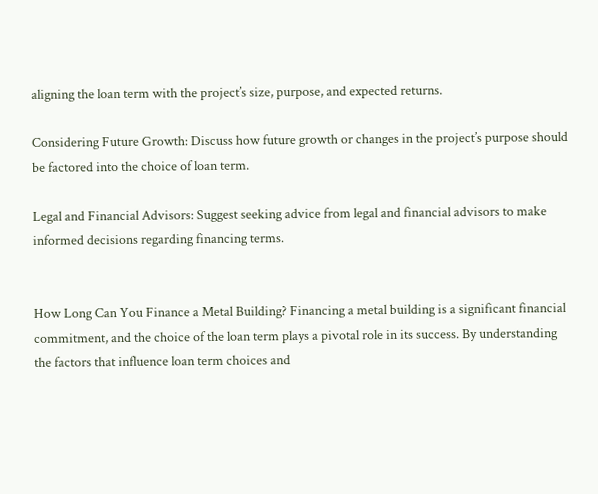aligning the loan term with the project’s size, purpose, and expected returns.

Considering Future Growth: Discuss how future growth or changes in the project’s purpose should be factored into the choice of loan term.

Legal and Financial Advisors: Suggest seeking advice from legal and financial advisors to make informed decisions regarding financing terms.


How Long Can You Finance a Metal Building? Financing a metal building is a significant financial commitment, and the choice of the loan term plays a pivotal role in its success. By understanding the factors that influence loan term choices and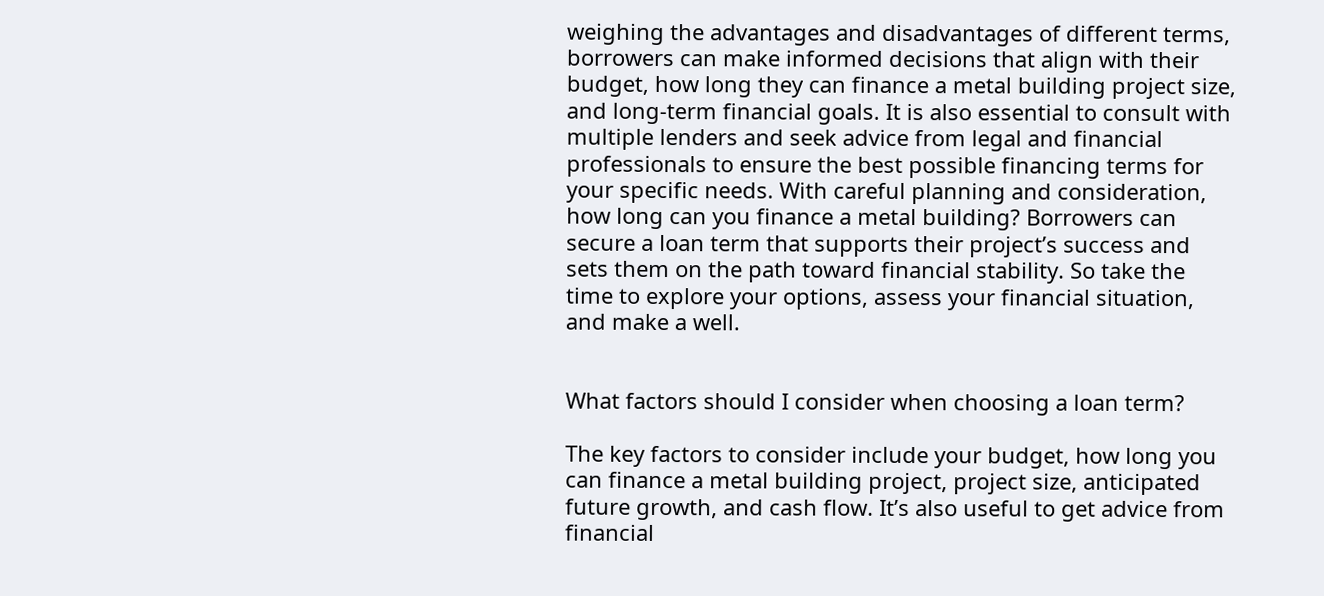weighing the advantages and disadvantages of different terms, borrowers can make informed decisions that align with their budget, how long they can finance a metal building project size, and long-term financial goals. It is also essential to consult with multiple lenders and seek advice from legal and financial professionals to ensure the best possible financing terms for your specific needs. With careful planning and consideration, how long can you finance a metal building? Borrowers can secure a loan term that supports their project’s success and sets them on the path toward financial stability. So take the time to explore your options, assess your financial situation, and make a well.


What factors should I consider when choosing a loan term?

The key factors to consider include your budget, how long you can finance a metal building project, project size, anticipated future growth, and cash flow. It’s also useful to get advice from financial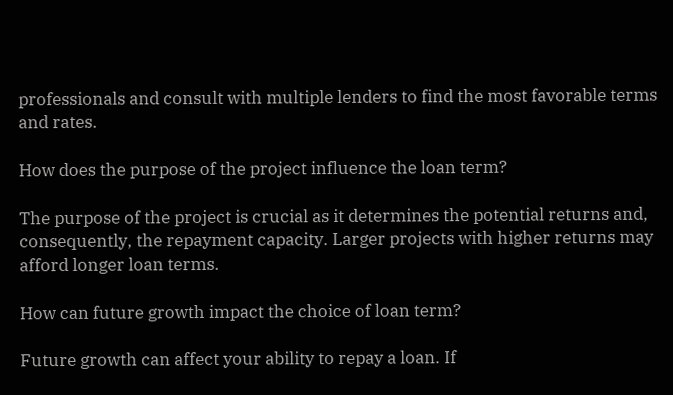professionals and consult with multiple lenders to find the most favorable terms and rates.

How does the purpose of the project influence the loan term?

The purpose of the project is crucial as it determines the potential returns and, consequently, the repayment capacity. Larger projects with higher returns may afford longer loan terms.

How can future growth impact the choice of loan term?

Future growth can affect your ability to repay a loan. If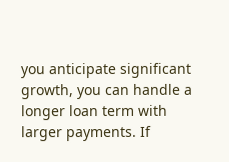you anticipate significant growth, you can handle a longer loan term with larger payments. If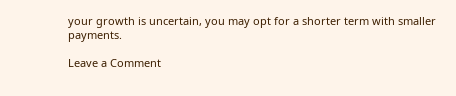your growth is uncertain, you may opt for a shorter term with smaller payments.

Leave a Comment